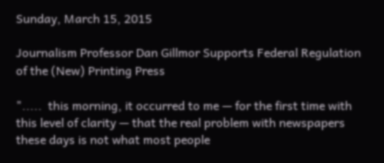Sunday, March 15, 2015

Journalism Professor Dan Gillmor Supports Federal Regulation of the (New) Printing Press

".....  this morning, it occurred to me — for the first time with this level of clarity — that the real problem with newspapers these days is not what most people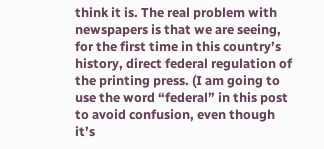think it is. The real problem with newspapers is that we are seeing, for the first time in this country’s history, direct federal regulation of the printing press. (I am going to use the word “federal” in this post to avoid confusion, even though it’s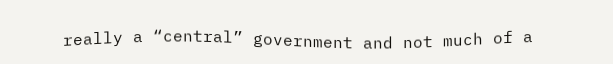really a “central” government and not much of a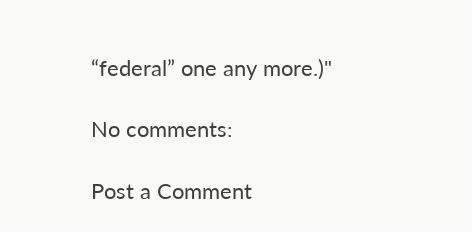“federal” one any more.)"

No comments:

Post a Comment